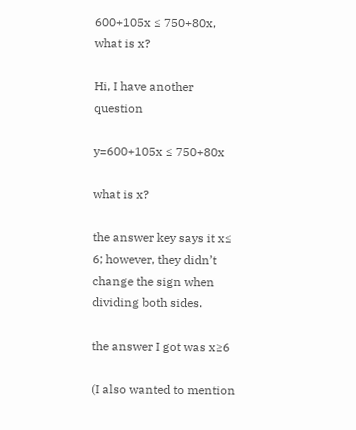600+105x ≤ 750+80x, what is x?

Hi, I have another question

y=600+105x ≤ 750+80x

what is x?

the answer key says it x≤ 6; however, they didn’t change the sign when dividing both sides.

the answer I got was x≥6

(I also wanted to mention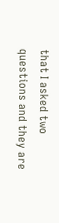that I asked two questions and they are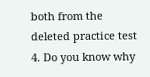both from the deleted practice test 4. Do you know why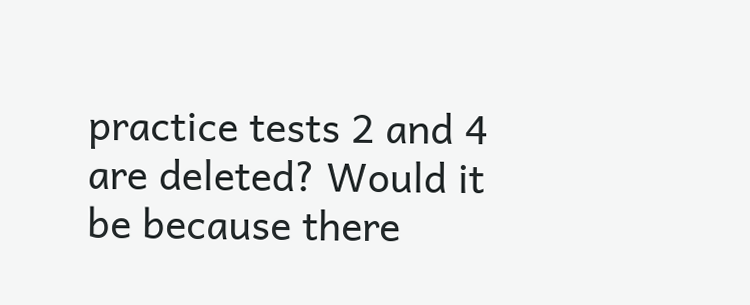practice tests 2 and 4 are deleted? Would it be because there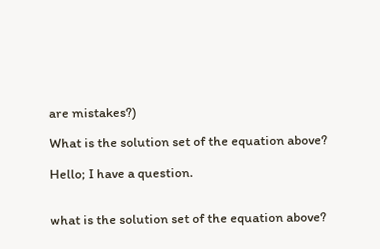are mistakes?)

What is the solution set of the equation above?

Hello; I have a question.


what is the solution set of the equation above?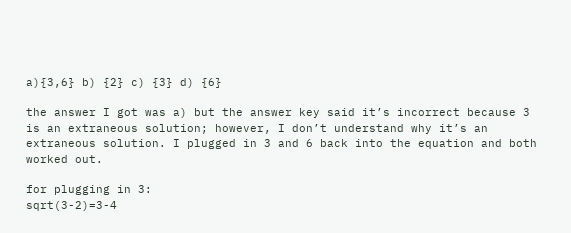a){3,6} b) {2} c) {3} d) {6}

the answer I got was a) but the answer key said it’s incorrect because 3 is an extraneous solution; however, I don’t understand why it’s an extraneous solution. I plugged in 3 and 6 back into the equation and both worked out.

for plugging in 3:
sqrt(3-2)=3-4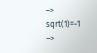–> sqrt(1)=-1 –>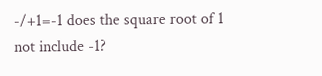-/+1=-1 does the square root of 1 not include -1?